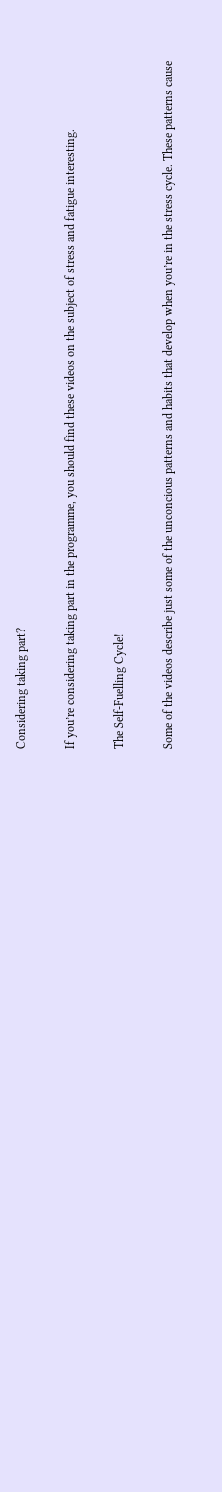Considering taking part?

If you’re considering taking part in the programme, you should find these videos on the subject of stress and fatigue interesting.

The Self-Fuelling Cycle!

Some of the videos describe just some of the unconcious patterns and habits that develop when you’re in the stress cycle. These patterns cause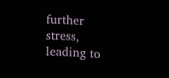further stress, leading to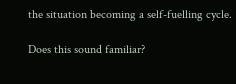the situation becoming a self-fuelling cycle.

Does this sound familiar?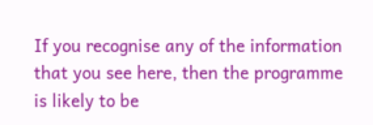If you recognise any of the information that you see here, then the programme is likely to be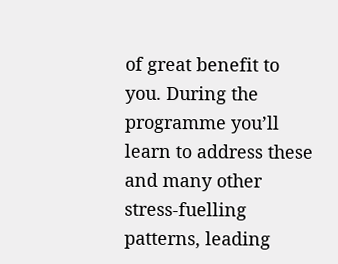of great benefit to you. During the programme you’ll learn to address these and many other stress-fuelling patterns, leading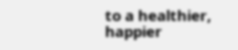to a healthier, happier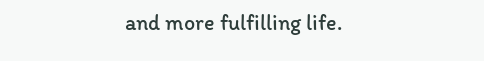and more fulfilling life.